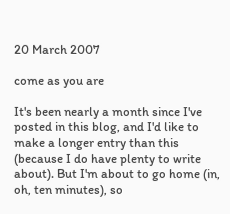20 March 2007

come as you are

It's been nearly a month since I've posted in this blog, and I'd like to make a longer entry than this (because I do have plenty to write about). But I'm about to go home (in, oh, ten minutes), so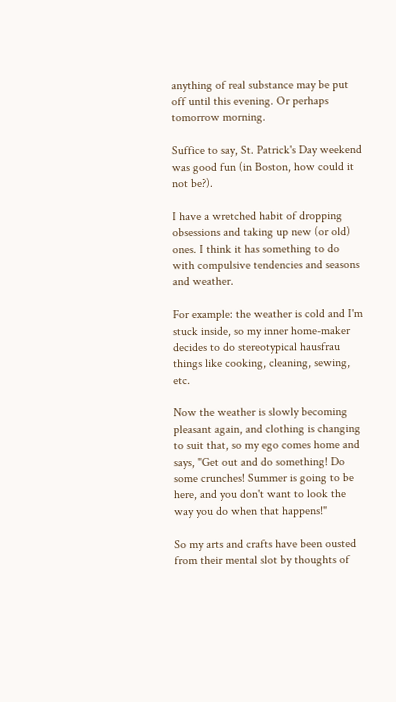anything of real substance may be put off until this evening. Or perhaps tomorrow morning.

Suffice to say, St. Patrick's Day weekend was good fun (in Boston, how could it not be?).

I have a wretched habit of dropping obsessions and taking up new (or old) ones. I think it has something to do with compulsive tendencies and seasons and weather.

For example: the weather is cold and I'm stuck inside, so my inner home-maker decides to do stereotypical hausfrau things like cooking, cleaning, sewing, etc.

Now the weather is slowly becoming pleasant again, and clothing is changing to suit that, so my ego comes home and says, "Get out and do something! Do some crunches! Summer is going to be here, and you don't want to look the way you do when that happens!"

So my arts and crafts have been ousted from their mental slot by thoughts of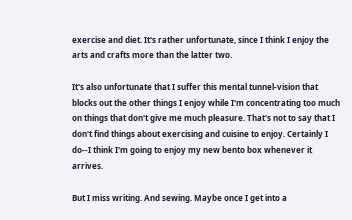exercise and diet. It's rather unfortunate, since I think I enjoy the arts and crafts more than the latter two.

It's also unfortunate that I suffer this mental tunnel-vision that blocks out the other things I enjoy while I'm concentrating too much on things that don't give me much pleasure. That's not to say that I don't find things about exercising and cuisine to enjoy. Certainly I do--I think I'm going to enjoy my new bento box whenever it arrives.

But I miss writing. And sewing. Maybe once I get into a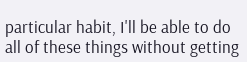particular habit, I'll be able to do all of these things without getting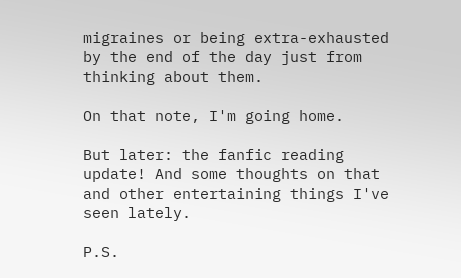migraines or being extra-exhausted by the end of the day just from thinking about them.

On that note, I'm going home.

But later: the fanfic reading update! And some thoughts on that and other entertaining things I've seen lately.

P.S.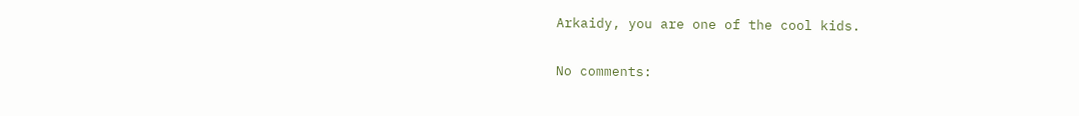Arkaidy, you are one of the cool kids.

No comments: